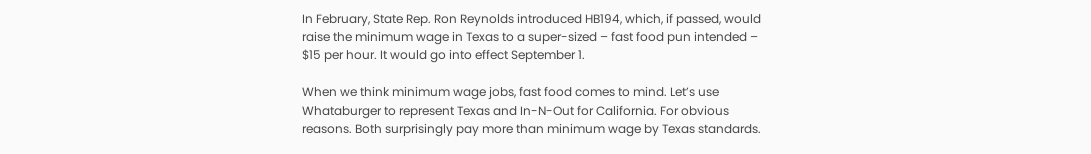In February, State Rep. Ron Reynolds introduced HB194, which, if passed, would raise the minimum wage in Texas to a super-sized – fast food pun intended – $15 per hour. It would go into effect September 1.

When we think minimum wage jobs, fast food comes to mind. Let’s use Whataburger to represent Texas and In-N-Out for California. For obvious reasons. Both surprisingly pay more than minimum wage by Texas standards.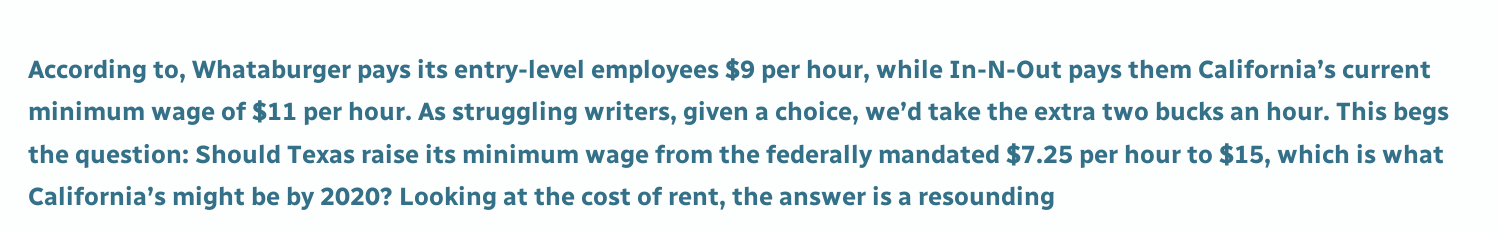According to, Whataburger pays its entry-level employees $9 per hour, while In-N-Out pays them California’s current minimum wage of $11 per hour. As struggling writers, given a choice, we’d take the extra two bucks an hour. This begs the question: Should Texas raise its minimum wage from the federally mandated $7.25 per hour to $15, which is what California’s might be by 2020? Looking at the cost of rent, the answer is a resounding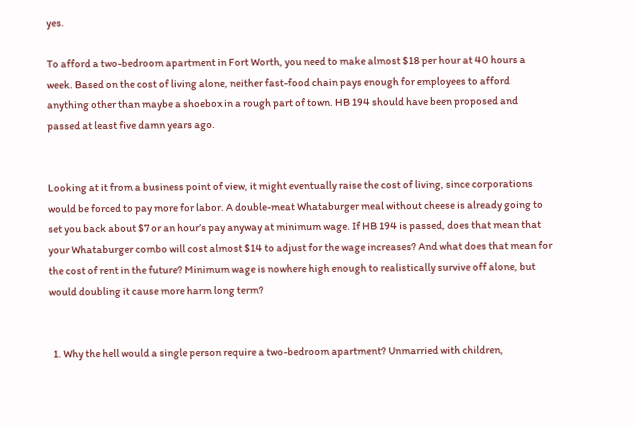yes.

To afford a two-bedroom apartment in Fort Worth, you need to make almost $18 per hour at 40 hours a week. Based on the cost of living alone, neither fast-food chain pays enough for employees to afford anything other than maybe a shoebox in a rough part of town. HB 194 should have been proposed and passed at least five damn years ago.


Looking at it from a business point of view, it might eventually raise the cost of living, since corporations would be forced to pay more for labor. A double-meat Whataburger meal without cheese is already going to set you back about $7 or an hour’s pay anyway at minimum wage. If HB 194 is passed, does that mean that your Whataburger combo will cost almost $14 to adjust for the wage increases? And what does that mean for the cost of rent in the future? Minimum wage is nowhere high enough to realistically survive off alone, but would doubling it cause more harm long term?


  1. Why the hell would a single person require a two-bedroom apartment? Unmarried with children,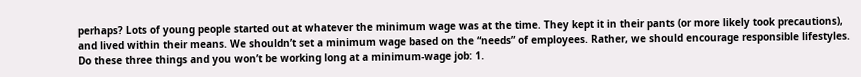perhaps? Lots of young people started out at whatever the minimum wage was at the time. They kept it in their pants (or more likely took precautions), and lived within their means. We shouldn’t set a minimum wage based on the “needs” of employees. Rather, we should encourage responsible lifestyles. Do these three things and you won’t be working long at a minimum-wage job: 1.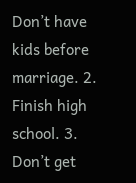Don’t have kids before marriage. 2. Finish high school. 3. Don’t get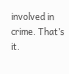involved in crime. That’s it.